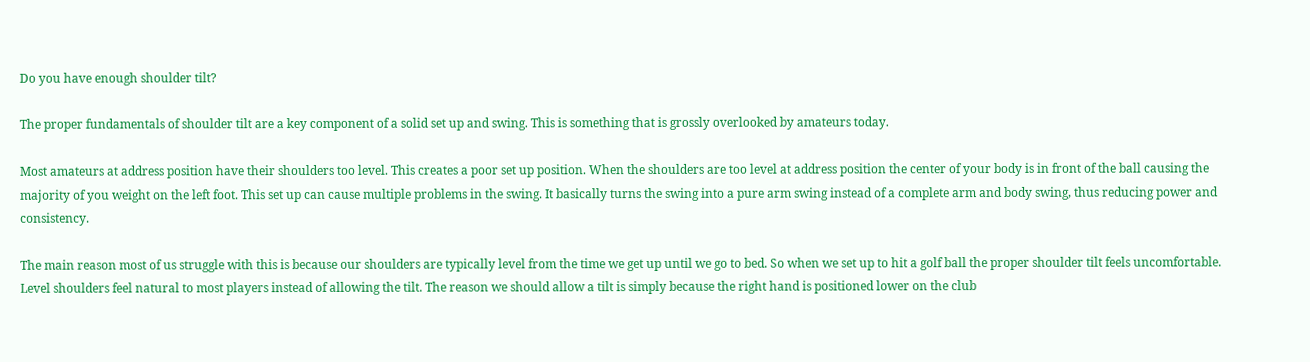Do you have enough shoulder tilt?

The proper fundamentals of shoulder tilt are a key component of a solid set up and swing. This is something that is grossly overlooked by amateurs today.

Most amateurs at address position have their shoulders too level. This creates a poor set up position. When the shoulders are too level at address position the center of your body is in front of the ball causing the majority of you weight on the left foot. This set up can cause multiple problems in the swing. It basically turns the swing into a pure arm swing instead of a complete arm and body swing, thus reducing power and consistency.

The main reason most of us struggle with this is because our shoulders are typically level from the time we get up until we go to bed. So when we set up to hit a golf ball the proper shoulder tilt feels uncomfortable. Level shoulders feel natural to most players instead of allowing the tilt. The reason we should allow a tilt is simply because the right hand is positioned lower on the club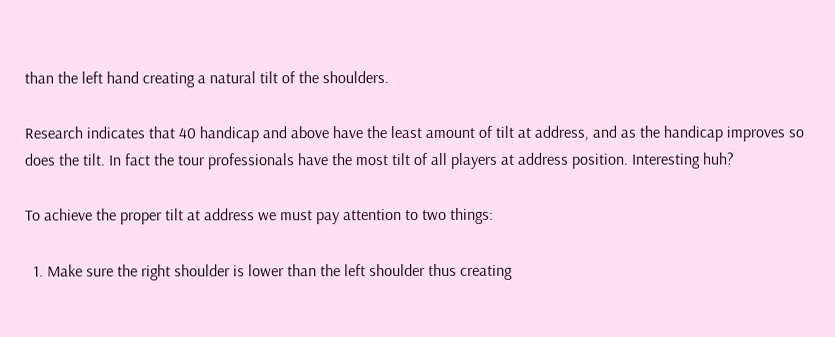than the left hand creating a natural tilt of the shoulders.

Research indicates that 40 handicap and above have the least amount of tilt at address, and as the handicap improves so does the tilt. In fact the tour professionals have the most tilt of all players at address position. Interesting huh?

To achieve the proper tilt at address we must pay attention to two things:

  1. Make sure the right shoulder is lower than the left shoulder thus creating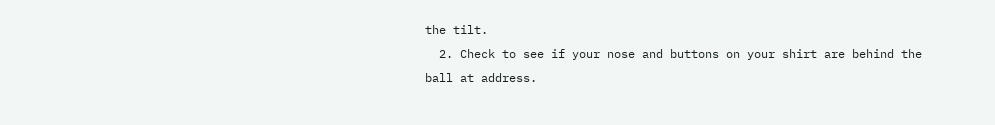the tilt.
  2. Check to see if your nose and buttons on your shirt are behind the ball at address.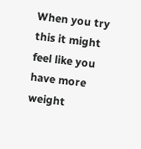When you try this it might feel like you have more weight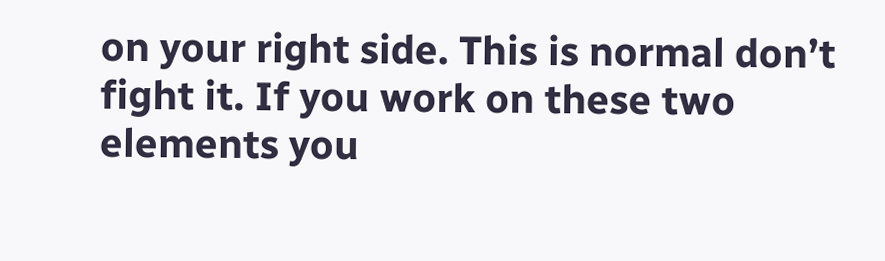on your right side. This is normal don’t fight it. If you work on these two elements you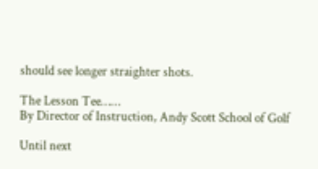should see longer straighter shots.

The Lesson Tee……
By Director of Instruction, Andy Scott School of Golf

Until next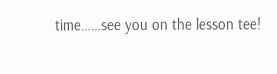time……see you on the lesson tee!